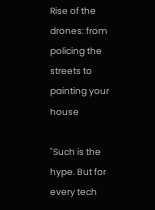Rise of the drones: from policing the streets to painting your house

"Such is the hype. But for every tech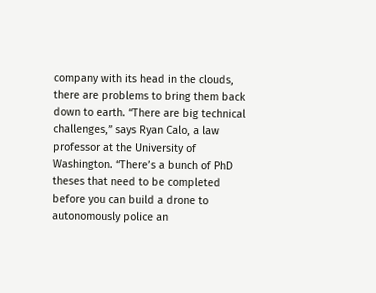company with its head in the clouds, there are problems to bring them back down to earth. “There are big technical challenges,” says Ryan Calo, a law professor at the University of Washington. “There’s a bunch of PhD theses that need to be completed before you can build a drone to autonomously police an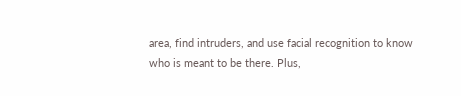area, find intruders, and use facial recognition to know who is meant to be there. Plus,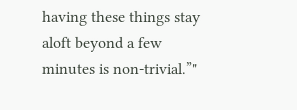having these things stay aloft beyond a few minutes is non-trivial.”"